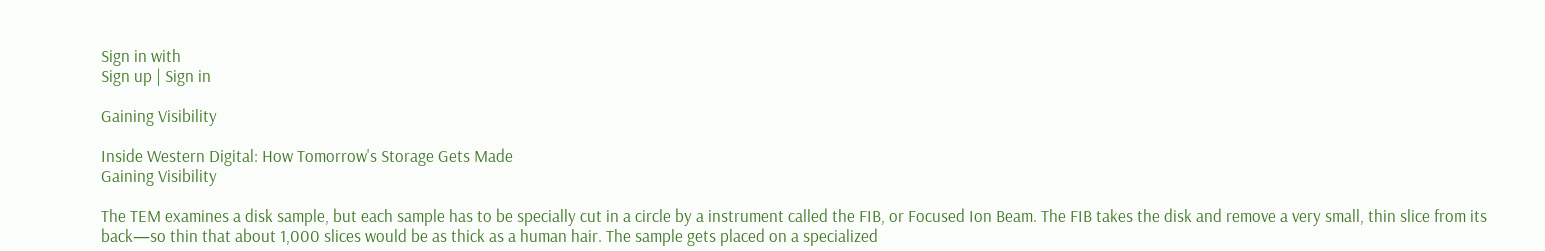Sign in with
Sign up | Sign in

Gaining Visibility

Inside Western Digital: How Tomorrow's Storage Gets Made
Gaining Visibility

The TEM examines a disk sample, but each sample has to be specially cut in a circle by a instrument called the FIB, or Focused Ion Beam. The FIB takes the disk and remove a very small, thin slice from its back—so thin that about 1,000 slices would be as thick as a human hair. The sample gets placed on a specialized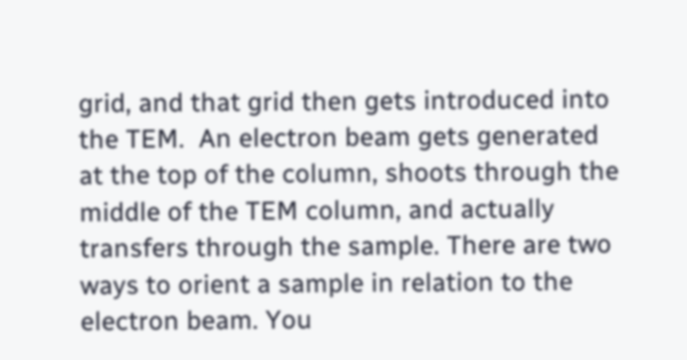grid, and that grid then gets introduced into the TEM.  An electron beam gets generated at the top of the column, shoots through the middle of the TEM column, and actually transfers through the sample. There are two ways to orient a sample in relation to the electron beam. You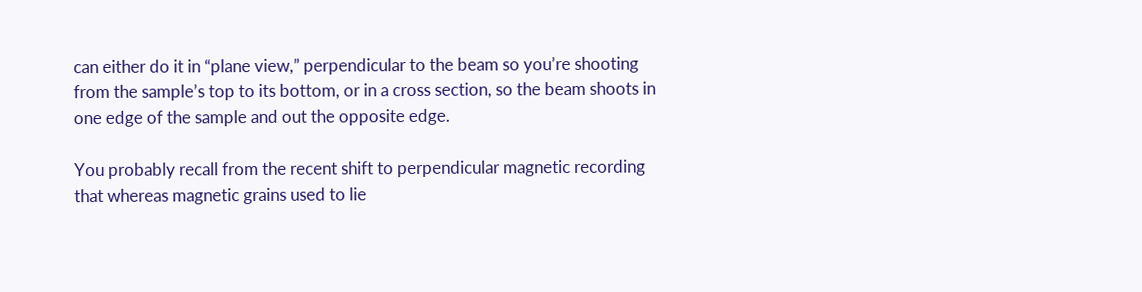can either do it in “plane view,” perpendicular to the beam so you’re shooting from the sample’s top to its bottom, or in a cross section, so the beam shoots in one edge of the sample and out the opposite edge.

You probably recall from the recent shift to perpendicular magnetic recording that whereas magnetic grains used to lie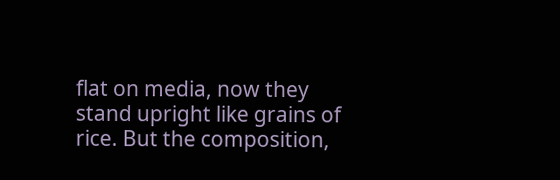flat on media, now they stand upright like grains of rice. But the composition,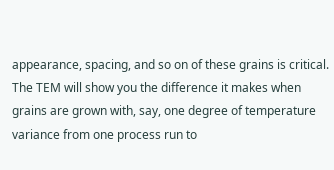appearance, spacing, and so on of these grains is critical. The TEM will show you the difference it makes when grains are grown with, say, one degree of temperature variance from one process run to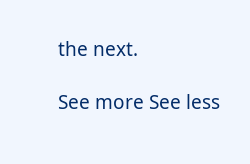the next.

See more See less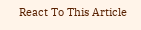React To This Article